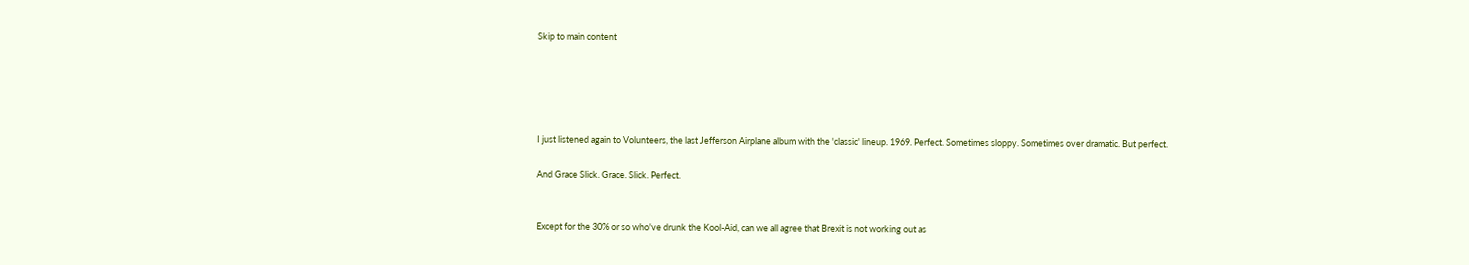Skip to main content





I just listened again to Volunteers, the last Jefferson Airplane album with the 'classic' lineup. 1969. Perfect. Sometimes sloppy. Sometimes over dramatic. But perfect.

And Grace Slick. Grace. Slick. Perfect.


Except for the 30% or so who've drunk the Kool-Aid, can we all agree that Brexit is not working out as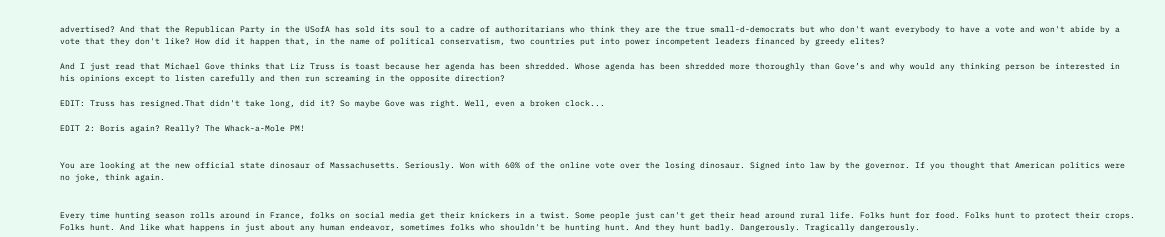advertised? And that the Republican Party in the USofA has sold its soul to a cadre of authoritarians who think they are the true small-d-democrats but who don't want everybody to have a vote and won't abide by a vote that they don't like? How did it happen that, in the name of political conservatism, two countries put into power incompetent leaders financed by greedy elites?

And I just read that Michael Gove thinks that Liz Truss is toast because her agenda has been shredded. Whose agenda has been shredded more thoroughly than Gove’s and why would any thinking person be interested in his opinions except to listen carefully and then run screaming in the opposite direction?

EDIT: Truss has resigned.That didn't take long, did it? So maybe Gove was right. Well, even a broken clock...

EDIT 2: Boris again? Really? The Whack-a-Mole PM!


You are looking at the new official state dinosaur of Massachusetts. Seriously. Won with 60% of the online vote over the losing dinosaur. Signed into law by the governor. If you thought that American politics were no joke, think again.


Every time hunting season rolls around in France, folks on social media get their knickers in a twist. Some people just can't get their head around rural life. Folks hunt for food. Folks hunt to protect their crops. Folks hunt. And like what happens in just about any human endeavor, sometimes folks who shouldn't be hunting hunt. And they hunt badly. Dangerously. Tragically dangerously.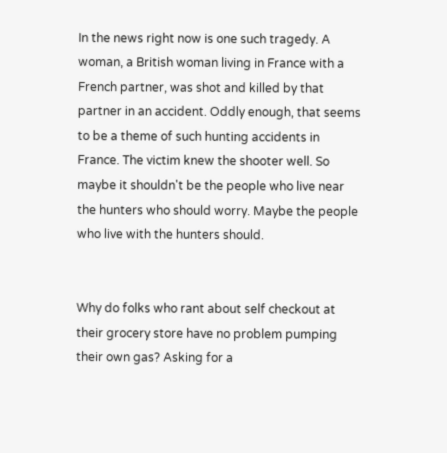In the news right now is one such tragedy. A woman, a British woman living in France with a French partner, was shot and killed by that partner in an accident. Oddly enough, that seems to be a theme of such hunting accidents in France. The victim knew the shooter well. So maybe it shouldn't be the people who live near the hunters who should worry. Maybe the people who live with the hunters should.


Why do folks who rant about self checkout at their grocery store have no problem pumping their own gas? Asking for a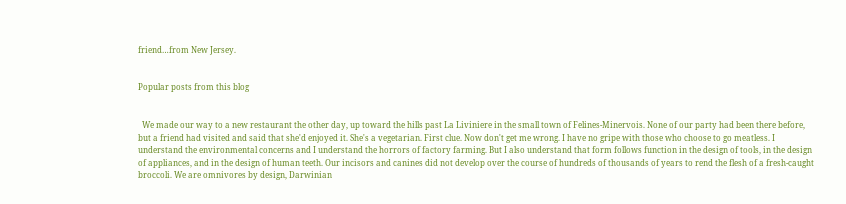friend…from New Jersey.


Popular posts from this blog


  We made our way to a new restaurant the other day, up toward the hills past La Liviniere in the small town of Felines-Minervois. None of our party had been there before, but a friend had visited and said that she'd enjoyed it. She's a vegetarian. First clue. Now don't get me wrong. I have no gripe with those who choose to go meatless. I understand the environmental concerns and I understand the horrors of factory farming. But I also understand that form follows function in the design of tools, in the design of appliances, and in the design of human teeth. Our incisors and canines did not develop over the course of hundreds of thousands of years to rend the flesh of a fresh-caught broccoli. We are omnivores by design, Darwinian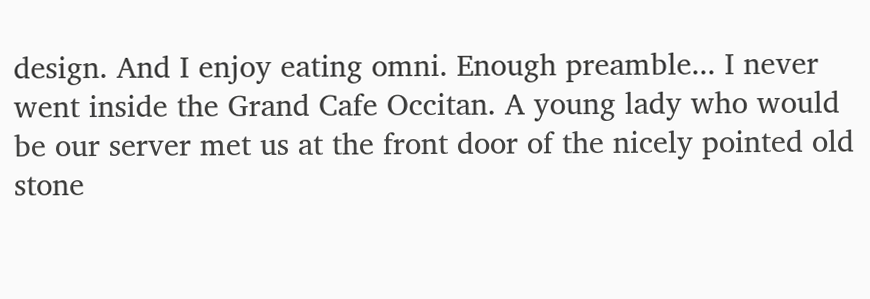design. And I enjoy eating omni. Enough preamble... I never went inside the Grand Cafe Occitan. A young lady who would be our server met us at the front door of the nicely pointed old stone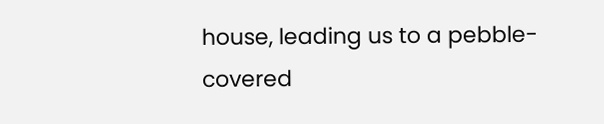house, leading us to a pebble-covered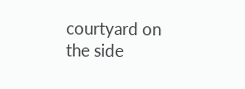courtyard on the side